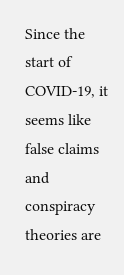Since the start of COVID-19, it seems like false claims and conspiracy theories are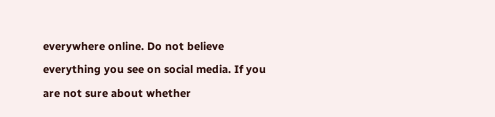everywhere online. Do not believe everything you see on social media. If you are not sure about whether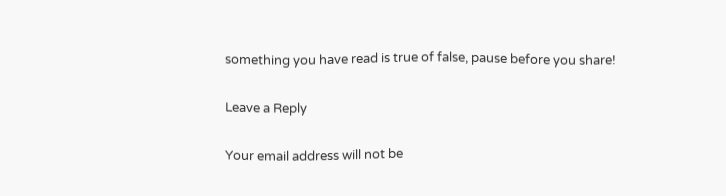something you have read is true of false, pause before you share!

Leave a Reply

Your email address will not be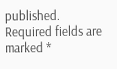published. Required fields are marked *